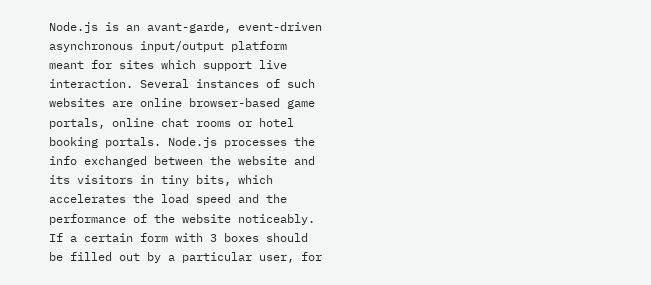Node.js is an avant-garde, event-driven asynchronous input/output platform meant for sites which support live interaction. Several instances of such websites are online browser-based game portals, online chat rooms or hotel booking portals. Node.js processes the info exchanged between the website and its visitors in tiny bits, which accelerates the load speed and the performance of the website noticeably. If a certain form with 3 boxes should be filled out by a particular user, for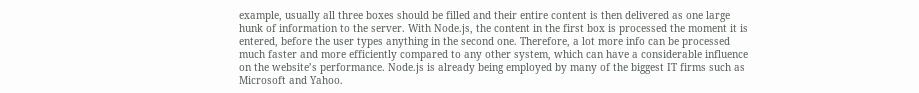example, usually all three boxes should be filled and their entire content is then delivered as one large hunk of information to the server. With Node.js, the content in the first box is processed the moment it is entered, before the user types anything in the second one. Therefore, a lot more info can be processed much faster and more efficiently compared to any other system, which can have a considerable influence on the website’s performance. Node.js is already being employed by many of the biggest IT firms such as Microsoft and Yahoo.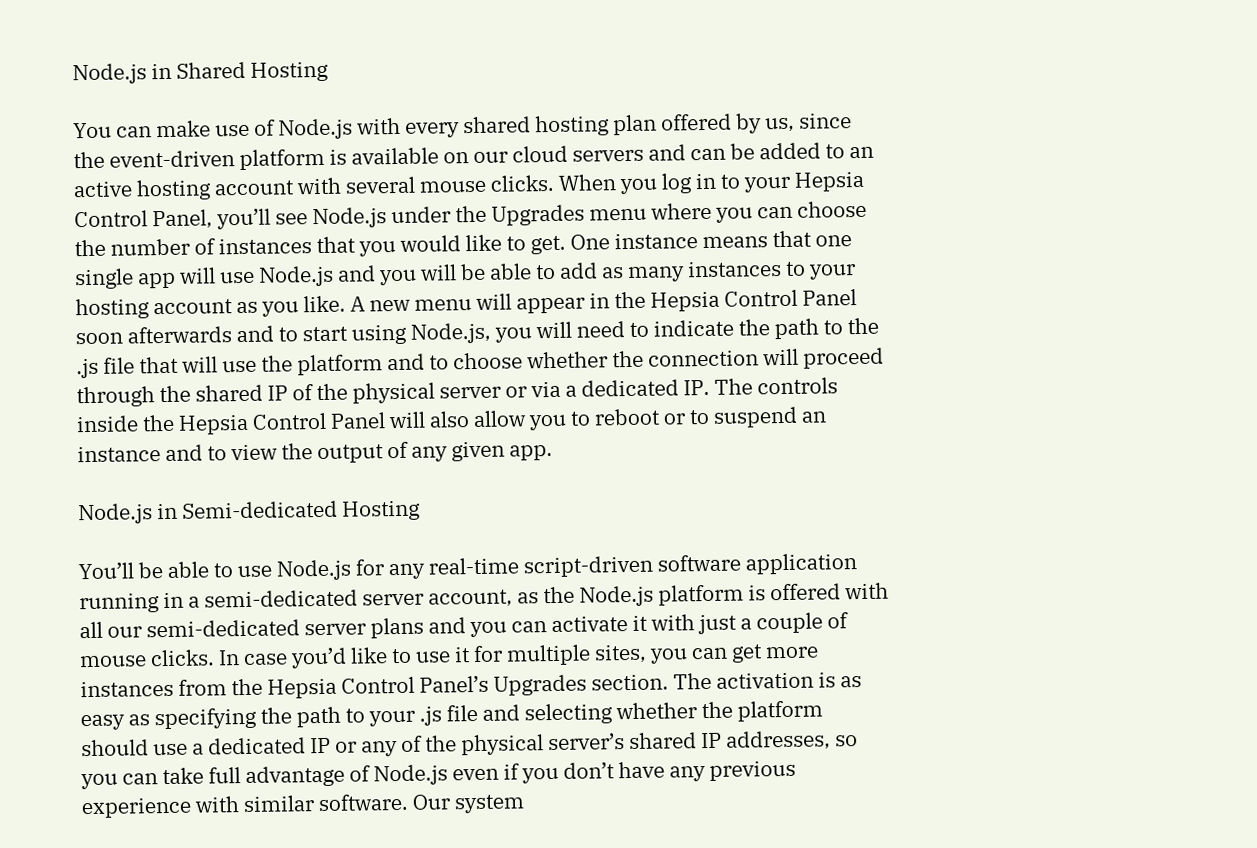Node.js in Shared Hosting

You can make use of Node.js with every shared hosting plan offered by us, since the event-driven platform is available on our cloud servers and can be added to an active hosting account with several mouse clicks. When you log in to your Hepsia Control Panel, you’ll see Node.js under the Upgrades menu where you can choose the number of instances that you would like to get. One instance means that one single app will use Node.js and you will be able to add as many instances to your hosting account as you like. A new menu will appear in the Hepsia Control Panel soon afterwards and to start using Node.js, you will need to indicate the path to the .js file that will use the platform and to choose whether the connection will proceed through the shared IP of the physical server or via a dedicated IP. The controls inside the Hepsia Control Panel will also allow you to reboot or to suspend an instance and to view the output of any given app.

Node.js in Semi-dedicated Hosting

You’ll be able to use Node.js for any real-time script-driven software application running in a semi-dedicated server account, as the Node.js platform is offered with all our semi-dedicated server plans and you can activate it with just a couple of mouse clicks. In case you’d like to use it for multiple sites, you can get more instances from the Hepsia Control Panel’s Upgrades section. The activation is as easy as specifying the path to your .js file and selecting whether the platform should use a dedicated IP or any of the physical server’s shared IP addresses, so you can take full advantage of Node.js even if you don’t have any previous experience with similar software. Our system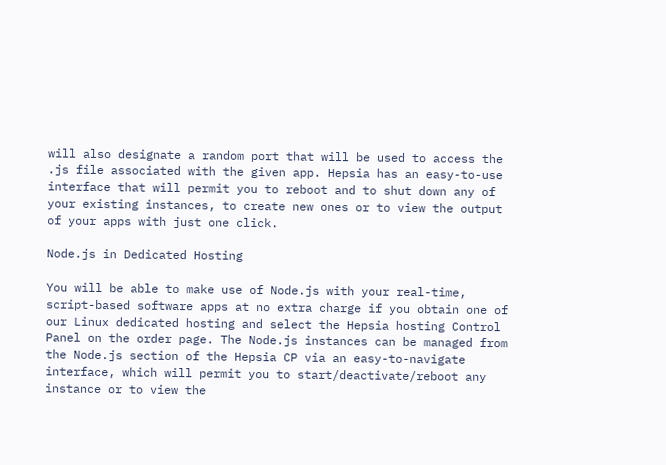will also designate a random port that will be used to access the .js file associated with the given app. Hepsia has an easy-to-use interface that will permit you to reboot and to shut down any of your existing instances, to create new ones or to view the output of your apps with just one click.

Node.js in Dedicated Hosting

You will be able to make use of Node.js with your real-time, script-based software apps at no extra charge if you obtain one of our Linux dedicated hosting and select the Hepsia hosting Control Panel on the order page. The Node.js instances can be managed from the Node.js section of the Hepsia CP via an easy-to-navigate interface, which will permit you to start/deactivate/reboot any instance or to view the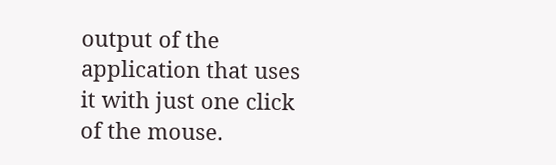output of the application that uses it with just one click of the mouse.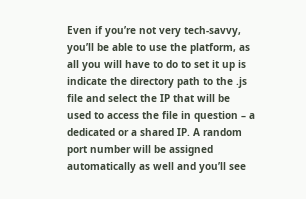Even if you’re not very tech-savvy, you’ll be able to use the platform, as all you will have to do to set it up is indicate the directory path to the .js file and select the IP that will be used to access the file in question – a dedicated or a shared IP. A random port number will be assigned automatically as well and you’ll see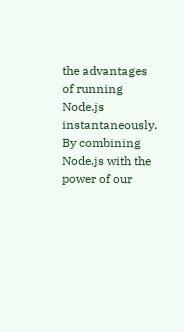the advantages of running Node.js instantaneously. By combining Node.js with the power of our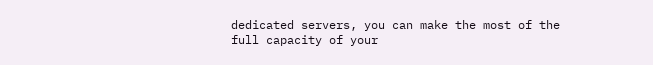dedicated servers, you can make the most of the full capacity of your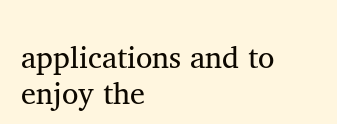applications and to enjoy the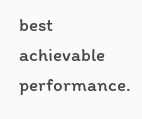best achievable performance.